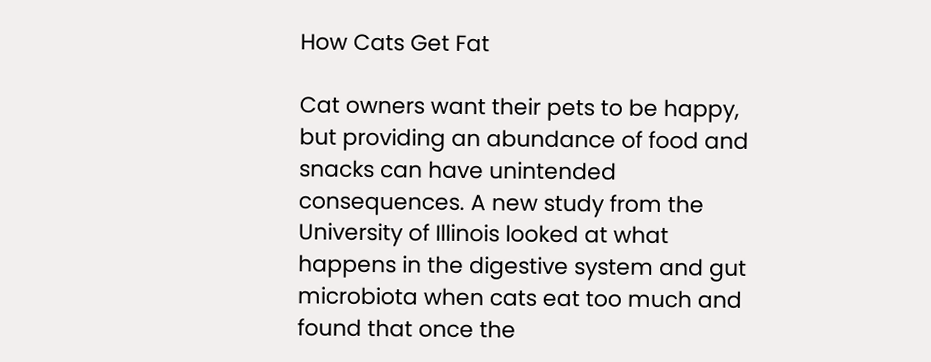How Cats Get Fat

Cat owners want their pets to be happy, but providing an abundance of food and snacks can have unintended consequences. A new study from the University of Illinois looked at what happens in the digestive system and gut microbiota when cats eat too much and found that once the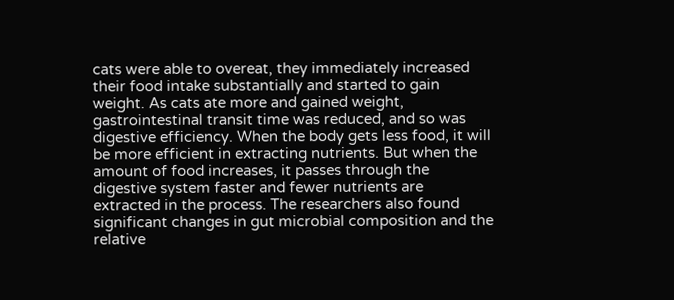cats were able to overeat, they immediately increased their food intake substantially and started to gain weight. As cats ate more and gained weight, gastrointestinal transit time was reduced, and so was digestive efficiency. When the body gets less food, it will be more efficient in extracting nutrients. But when the amount of food increases, it passes through the digestive system faster and fewer nutrients are extracted in the process. The researchers also found significant changes in gut microbial composition and the relative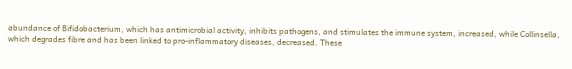abundance of Bifidobacterium, which has antimicrobial activity, inhibits pathogens, and stimulates the immune system, increased, while Collinsella, which degrades fibre and has been linked to pro-inflammatory diseases, decreased. These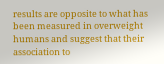results are opposite to what has been measured in overweight humans and suggest that their association to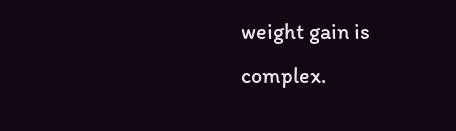weight gain is complex.